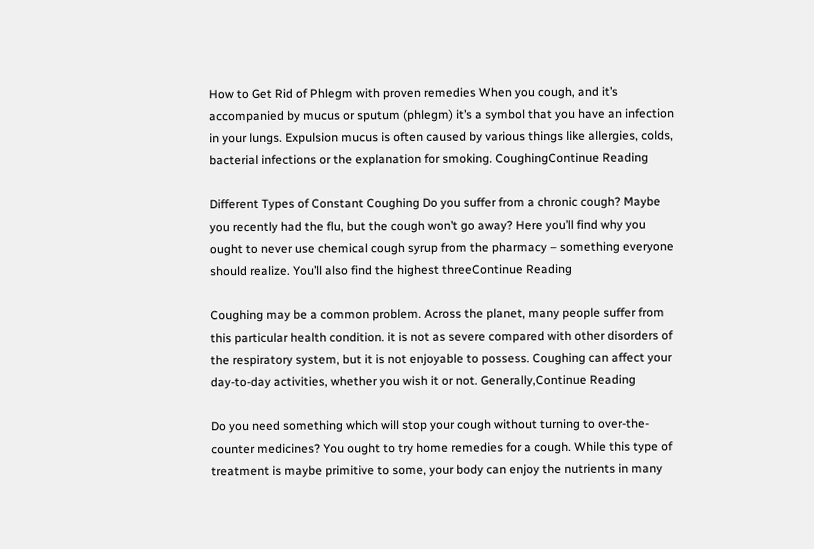How to Get Rid of Phlegm with proven remedies When you cough, and it’s accompanied by mucus or sputum (phlegm) it’s a symbol that you have an infection in your lungs. Expulsion mucus is often caused by various things like allergies, colds, bacterial infections or the explanation for smoking. CoughingContinue Reading

Different Types of Constant Coughing Do you suffer from a chronic cough? Maybe you recently had the flu, but the cough won’t go away? Here you’ll find why you ought to never use chemical cough syrup from the pharmacy – something everyone should realize. You’ll also find the highest threeContinue Reading

Coughing may be a common problem. Across the planet, many people suffer from this particular health condition. it is not as severe compared with other disorders of the respiratory system, but it is not enjoyable to possess. Coughing can affect your day-to-day activities, whether you wish it or not. Generally,Continue Reading

Do you need something which will stop your cough without turning to over-the-counter medicines? You ought to try home remedies for a cough. While this type of treatment is maybe primitive to some, your body can enjoy the nutrients in many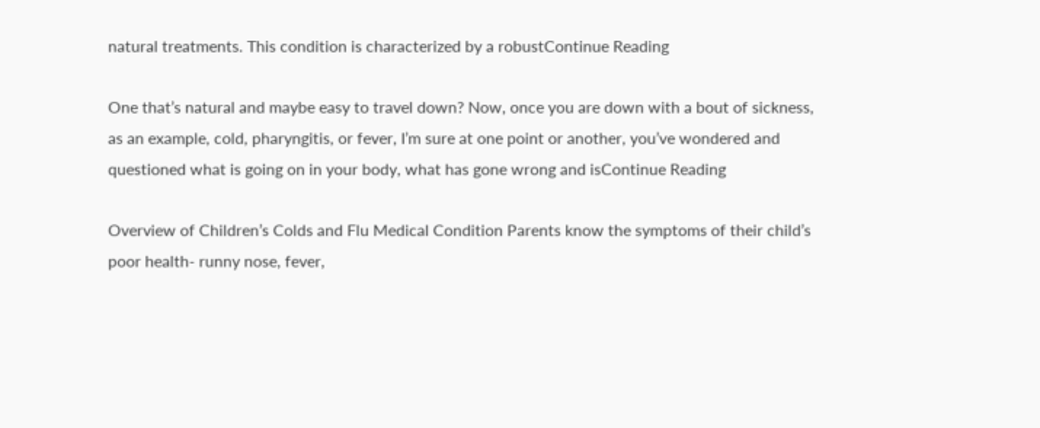natural treatments. This condition is characterized by a robustContinue Reading

One that’s natural and maybe easy to travel down? Now, once you are down with a bout of sickness, as an example, cold, pharyngitis, or fever, I’m sure at one point or another, you’ve wondered and questioned what is going on in your body, what has gone wrong and isContinue Reading

Overview of Children’s Colds and Flu Medical Condition Parents know the symptoms of their child’s poor health- runny nose, fever,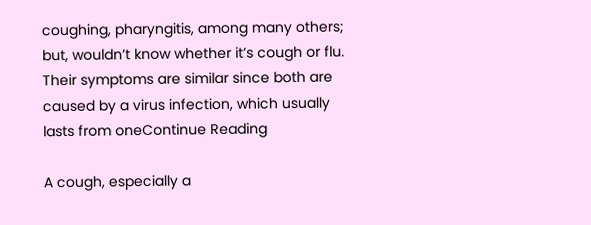coughing, pharyngitis, among many others; but, wouldn’t know whether it’s cough or flu. Their symptoms are similar since both are caused by a virus infection, which usually lasts from oneContinue Reading

A cough, especially a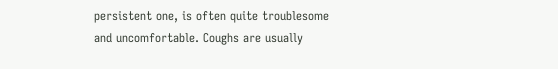persistent one, is often quite troublesome and uncomfortable. Coughs are usually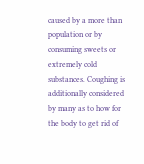caused by a more than population or by consuming sweets or extremely cold substances. Coughing is additionally considered by many as to how for the body to get rid of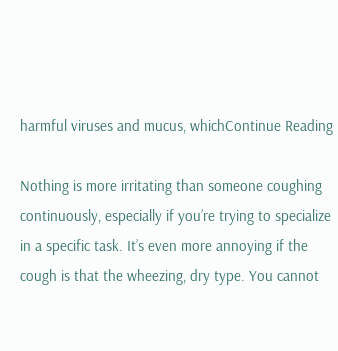harmful viruses and mucus, whichContinue Reading

Nothing is more irritating than someone coughing continuously, especially if you’re trying to specialize in a specific task. It’s even more annoying if the cough is that the wheezing, dry type. You cannot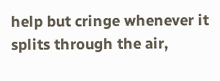help but cringe whenever it splits through the air,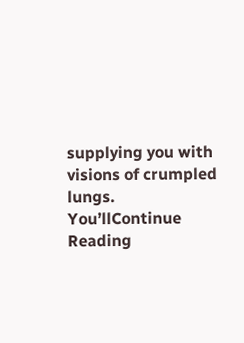supplying you with visions of crumpled lungs. You’llContinue Reading